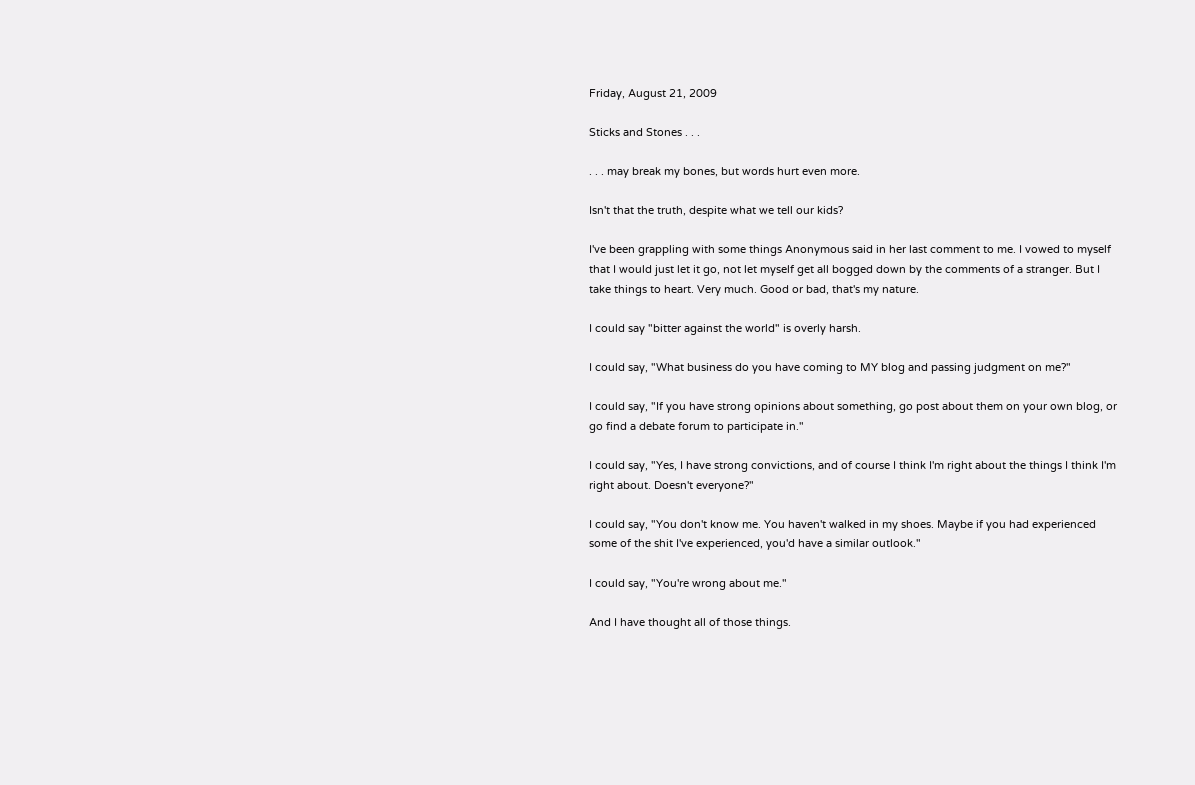Friday, August 21, 2009

Sticks and Stones . . .

. . . may break my bones, but words hurt even more.

Isn't that the truth, despite what we tell our kids?

I've been grappling with some things Anonymous said in her last comment to me. I vowed to myself that I would just let it go, not let myself get all bogged down by the comments of a stranger. But I take things to heart. Very much. Good or bad, that's my nature.

I could say "bitter against the world" is overly harsh.

I could say, "What business do you have coming to MY blog and passing judgment on me?"

I could say, "If you have strong opinions about something, go post about them on your own blog, or go find a debate forum to participate in."

I could say, "Yes, I have strong convictions, and of course I think I'm right about the things I think I'm right about. Doesn't everyone?"

I could say, "You don't know me. You haven't walked in my shoes. Maybe if you had experienced some of the shit I've experienced, you'd have a similar outlook."

I could say, "You're wrong about me."

And I have thought all of those things.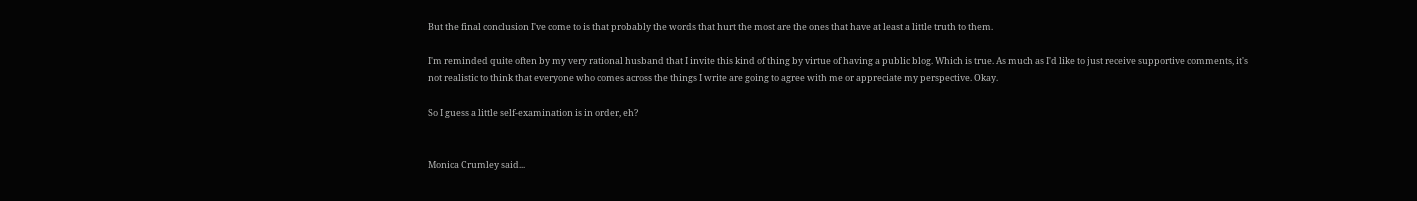But the final conclusion I've come to is that probably the words that hurt the most are the ones that have at least a little truth to them.

I'm reminded quite often by my very rational husband that I invite this kind of thing by virtue of having a public blog. Which is true. As much as I'd like to just receive supportive comments, it's not realistic to think that everyone who comes across the things I write are going to agree with me or appreciate my perspective. Okay.

So I guess a little self-examination is in order, eh?


Monica Crumley said...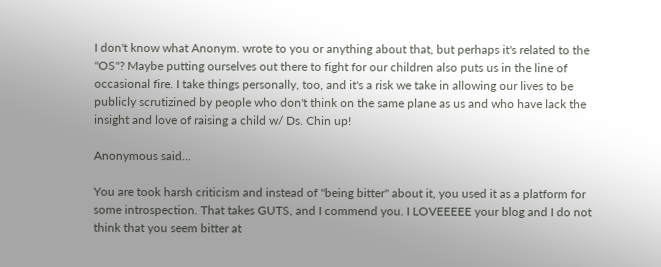I don't know what Anonym. wrote to you or anything about that, but perhaps it's related to the "OS"? Maybe putting ourselves out there to fight for our children also puts us in the line of occasional fire. I take things personally, too, and it's a risk we take in allowing our lives to be publicly scrutizined by people who don't think on the same plane as us and who have lack the insight and love of raising a child w/ Ds. Chin up!

Anonymous said...

You are took harsh criticism and instead of "being bitter" about it, you used it as a platform for some introspection. That takes GUTS, and I commend you. I LOVEEEEE your blog and I do not think that you seem bitter at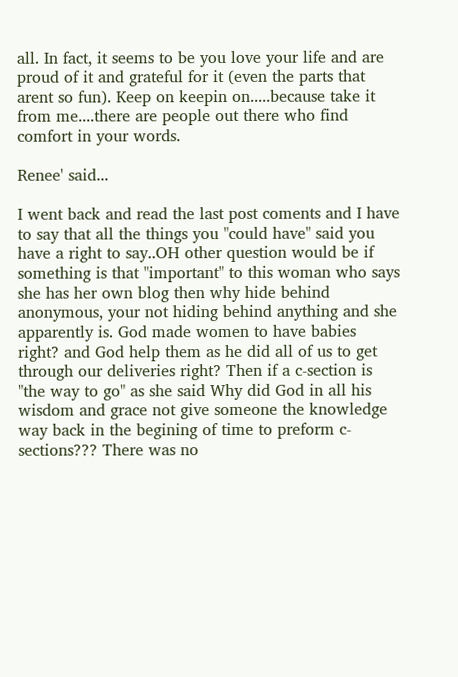all. In fact, it seems to be you love your life and are proud of it and grateful for it (even the parts that arent so fun). Keep on keepin on.....because take it from me....there are people out there who find comfort in your words.

Renee' said...

I went back and read the last post coments and I have to say that all the things you "could have" said you have a right to say..OH other question would be if something is that "important" to this woman who says she has her own blog then why hide behind anonymous, your not hiding behind anything and she apparently is. God made women to have babies right? and God help them as he did all of us to get through our deliveries right? Then if a c-section is "the way to go" as she said Why did God in all his wisdom and grace not give someone the knowledge way back in the begining of time to preform c-sections??? There was no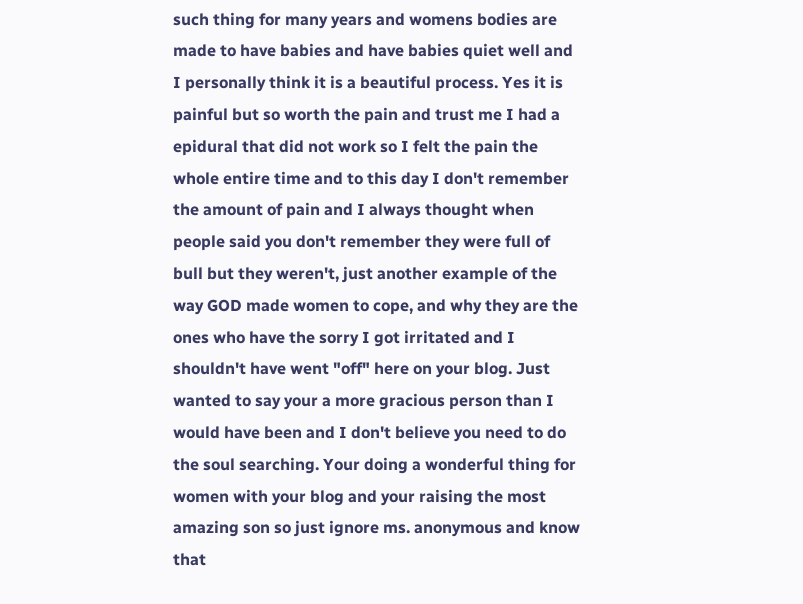such thing for many years and womens bodies are made to have babies and have babies quiet well and I personally think it is a beautiful process. Yes it is painful but so worth the pain and trust me I had a epidural that did not work so I felt the pain the whole entire time and to this day I don't remember the amount of pain and I always thought when people said you don't remember they were full of bull but they weren't, just another example of the way GOD made women to cope, and why they are the ones who have the sorry I got irritated and I shouldn't have went "off" here on your blog. Just wanted to say your a more gracious person than I would have been and I don't believe you need to do the soul searching. Your doing a wonderful thing for women with your blog and your raising the most amazing son so just ignore ms. anonymous and know that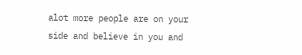alot more people are on your side and believe in you and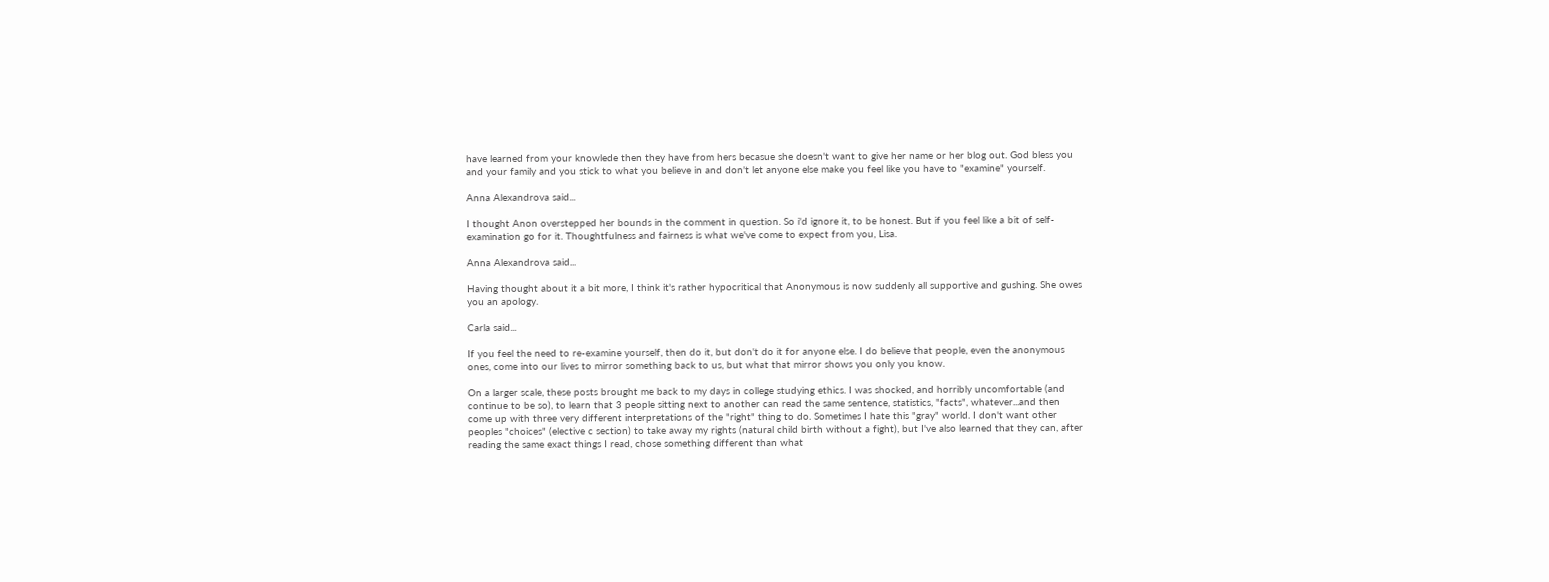have learned from your knowlede then they have from hers becasue she doesn't want to give her name or her blog out. God bless you and your family and you stick to what you believe in and don't let anyone else make you feel like you have to "examine" yourself.

Anna Alexandrova said...

I thought Anon overstepped her bounds in the comment in question. So i'd ignore it, to be honest. But if you feel like a bit of self-examination go for it. Thoughtfulness and fairness is what we've come to expect from you, Lisa.

Anna Alexandrova said...

Having thought about it a bit more, I think it's rather hypocritical that Anonymous is now suddenly all supportive and gushing. She owes you an apology.

Carla said...

If you feel the need to re-examine yourself, then do it, but don't do it for anyone else. I do believe that people, even the anonymous ones, come into our lives to mirror something back to us, but what that mirror shows you only you know.

On a larger scale, these posts brought me back to my days in college studying ethics. I was shocked, and horribly uncomfortable (and continue to be so), to learn that 3 people sitting next to another can read the same sentence, statistics, "facts", whatever...and then come up with three very different interpretations of the "right" thing to do. Sometimes I hate this "gray" world. I don't want other peoples "choices" (elective c section) to take away my rights (natural child birth without a fight), but I've also learned that they can, after reading the same exact things I read, chose something different than what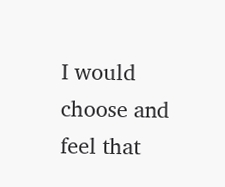I would choose and feel that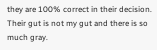they are 100% correct in their decision. Their gut is not my gut and there is so much gray.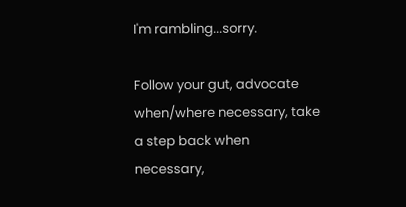I'm rambling...sorry.

Follow your gut, advocate when/where necessary, take a step back when necessary,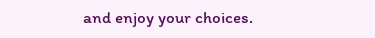and enjoy your choices.